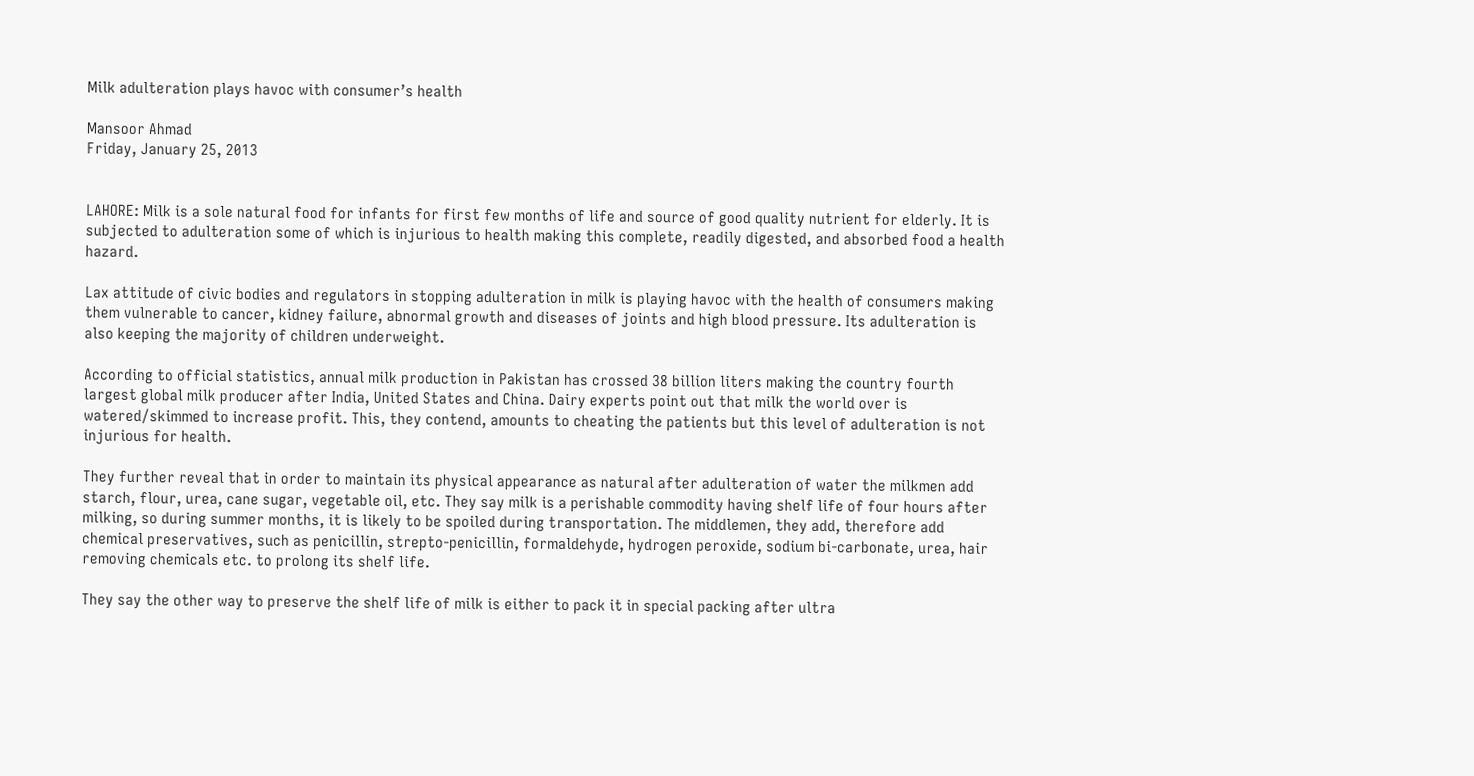Milk adulteration plays havoc with consumer’s health

Mansoor Ahmad
Friday, January 25, 2013


LAHORE: Milk is a sole natural food for infants for first few months of life and source of good quality nutrient for elderly. It is subjected to adulteration some of which is injurious to health making this complete, readily digested, and absorbed food a health hazard.

Lax attitude of civic bodies and regulators in stopping adulteration in milk is playing havoc with the health of consumers making them vulnerable to cancer, kidney failure, abnormal growth and diseases of joints and high blood pressure. Its adulteration is also keeping the majority of children underweight.

According to official statistics, annual milk production in Pakistan has crossed 38 billion liters making the country fourth largest global milk producer after India, United States and China. Dairy experts point out that milk the world over is watered/skimmed to increase profit. This, they contend, amounts to cheating the patients but this level of adulteration is not injurious for health.

They further reveal that in order to maintain its physical appearance as natural after adulteration of water the milkmen add starch, flour, urea, cane sugar, vegetable oil, etc. They say milk is a perishable commodity having shelf life of four hours after milking, so during summer months, it is likely to be spoiled during transportation. The middlemen, they add, therefore add chemical preservatives, such as penicillin, strepto-penicillin, formaldehyde, hydrogen peroxide, sodium bi-carbonate, urea, hair removing chemicals etc. to prolong its shelf life.

They say the other way to preserve the shelf life of milk is either to pack it in special packing after ultra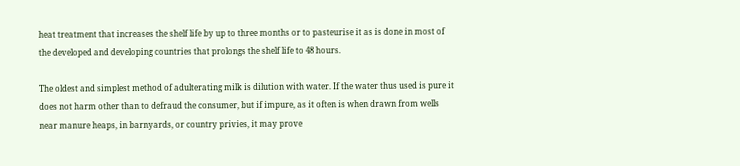heat treatment that increases the shelf life by up to three months or to pasteurise it as is done in most of the developed and developing countries that prolongs the shelf life to 48 hours.

The oldest and simplest method of adulterating milk is dilution with water. If the water thus used is pure it does not harm other than to defraud the consumer, but if impure, as it often is when drawn from wells near manure heaps, in barnyards, or country privies, it may prove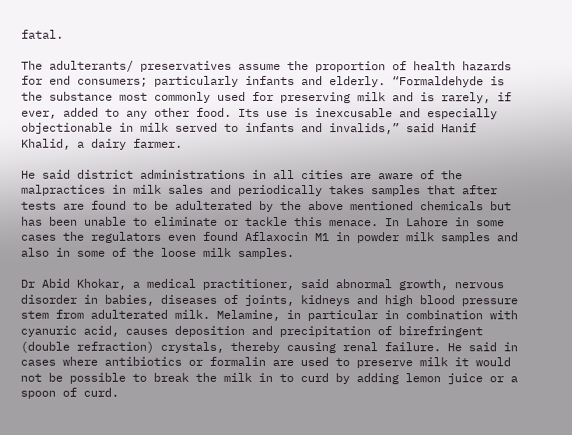fatal.

The adulterants/ preservatives assume the proportion of health hazards for end consumers; particularly infants and elderly. “Formaldehyde is the substance most commonly used for preserving milk and is rarely, if ever, added to any other food. Its use is inexcusable and especially objectionable in milk served to infants and invalids,” said Hanif Khalid, a dairy farmer.

He said district administrations in all cities are aware of the malpractices in milk sales and periodically takes samples that after tests are found to be adulterated by the above mentioned chemicals but has been unable to eliminate or tackle this menace. In Lahore in some cases the regulators even found Aflaxocin M1 in powder milk samples and also in some of the loose milk samples.

Dr Abid Khokar, a medical practitioner, said abnormal growth, nervous disorder in babies, diseases of joints, kidneys and high blood pressure stem from adulterated milk. Melamine, in particular in combination with cyanuric acid, causes deposition and precipitation of birefringent (double refraction) crystals, thereby causing renal failure. He said in cases where antibiotics or formalin are used to preserve milk it would not be possible to break the milk in to curd by adding lemon juice or a spoon of curd.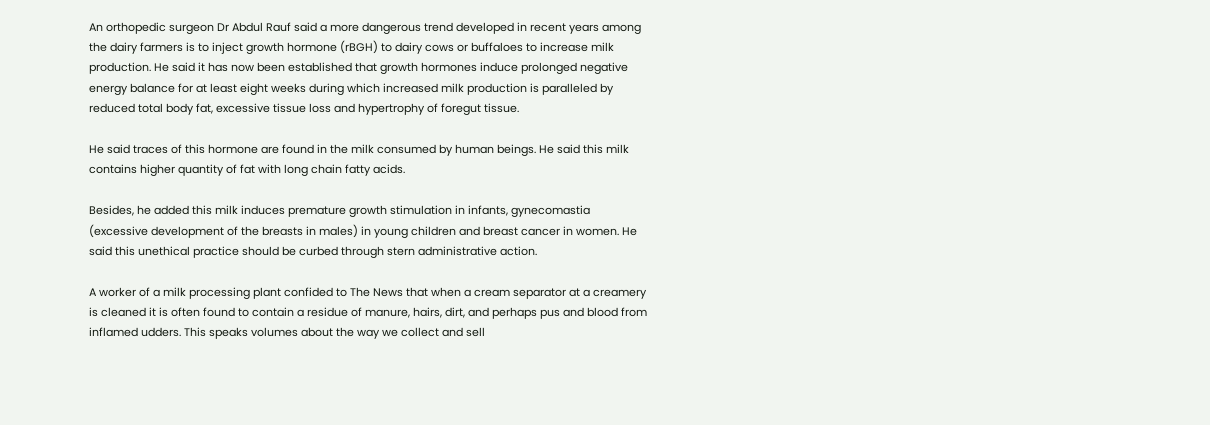An orthopedic surgeon Dr Abdul Rauf said a more dangerous trend developed in recent years among the dairy farmers is to inject growth hormone (rBGH) to dairy cows or buffaloes to increase milk production. He said it has now been established that growth hormones induce prolonged negative energy balance for at least eight weeks during which increased milk production is paralleled by reduced total body fat, excessive tissue loss and hypertrophy of foregut tissue.

He said traces of this hormone are found in the milk consumed by human beings. He said this milk contains higher quantity of fat with long chain fatty acids.

Besides, he added this milk induces premature growth stimulation in infants, gynecomastia (excessive development of the breasts in males) in young children and breast cancer in women. He said this unethical practice should be curbed through stern administrative action.

A worker of a milk processing plant confided to The News that when a cream separator at a creamery is cleaned it is often found to contain a residue of manure, hairs, dirt, and perhaps pus and blood from inflamed udders. This speaks volumes about the way we collect and sell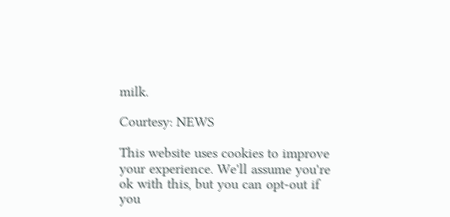milk.

Courtesy: NEWS

This website uses cookies to improve your experience. We'll assume you're ok with this, but you can opt-out if you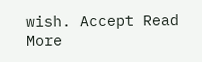wish. Accept Read More